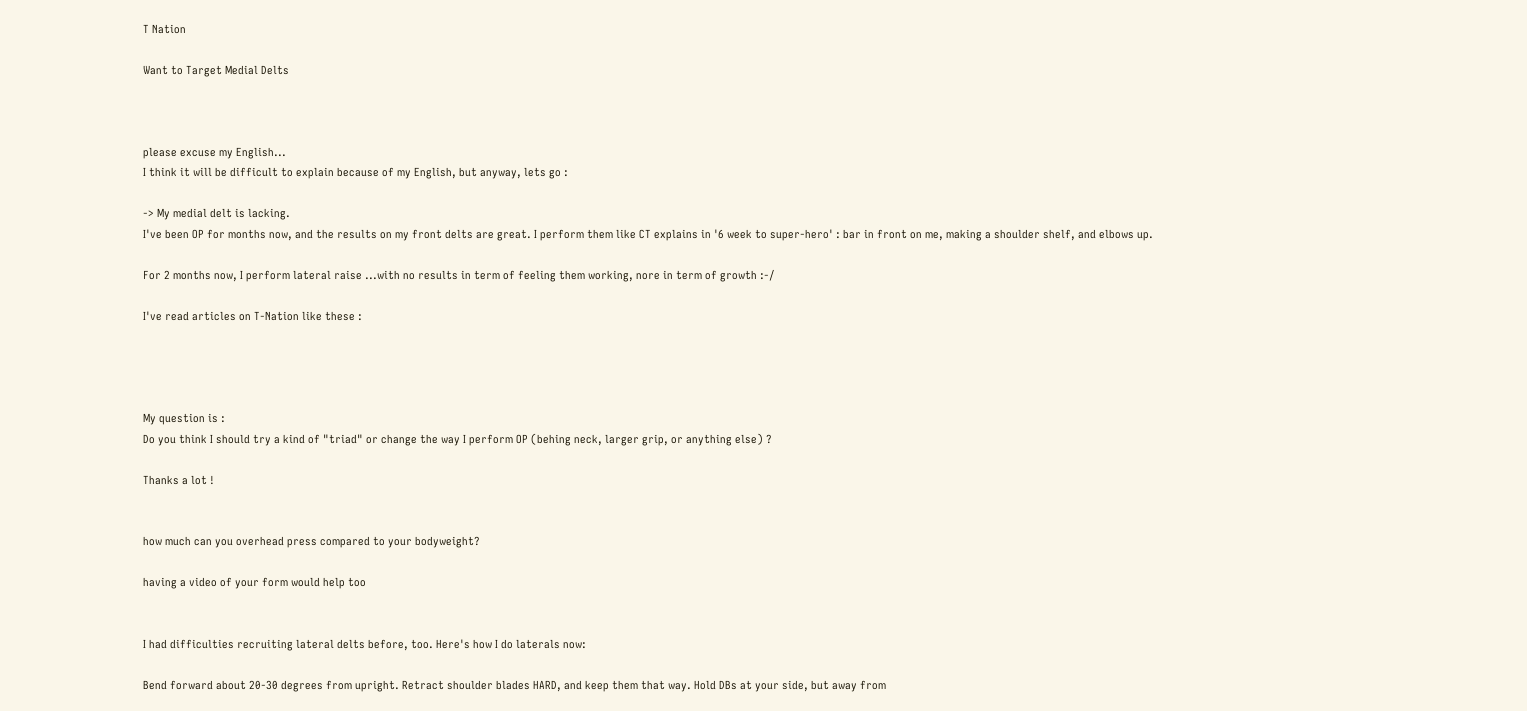T Nation

Want to Target Medial Delts



please excuse my English...
I think it will be difficult to explain because of my English, but anyway, lets go :

-> My medial delt is lacking.
I've been OP for months now, and the results on my front delts are great. I perform them like CT explains in '6 week to super-hero' : bar in front on me, making a shoulder shelf, and elbows up.

For 2 months now, I perform lateral raise ...with no results in term of feeling them working, nore in term of growth :-/

I've read articles on T-Nation like these :




My question is :
Do you think I should try a kind of "triad" or change the way I perform OP (behing neck, larger grip, or anything else) ?

Thanks a lot !


how much can you overhead press compared to your bodyweight?

having a video of your form would help too


I had difficulties recruiting lateral delts before, too. Here's how I do laterals now:

Bend forward about 20-30 degrees from upright. Retract shoulder blades HARD, and keep them that way. Hold DBs at your side, but away from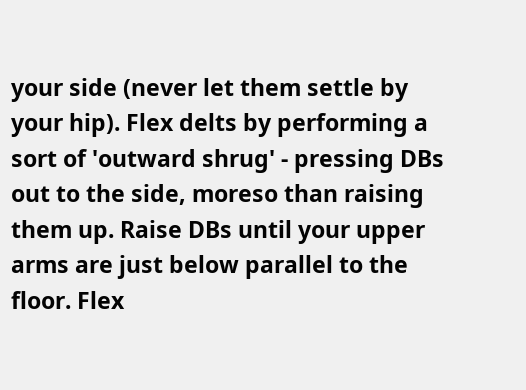your side (never let them settle by your hip). Flex delts by performing a sort of 'outward shrug' - pressing DBs out to the side, moreso than raising them up. Raise DBs until your upper arms are just below parallel to the floor. Flex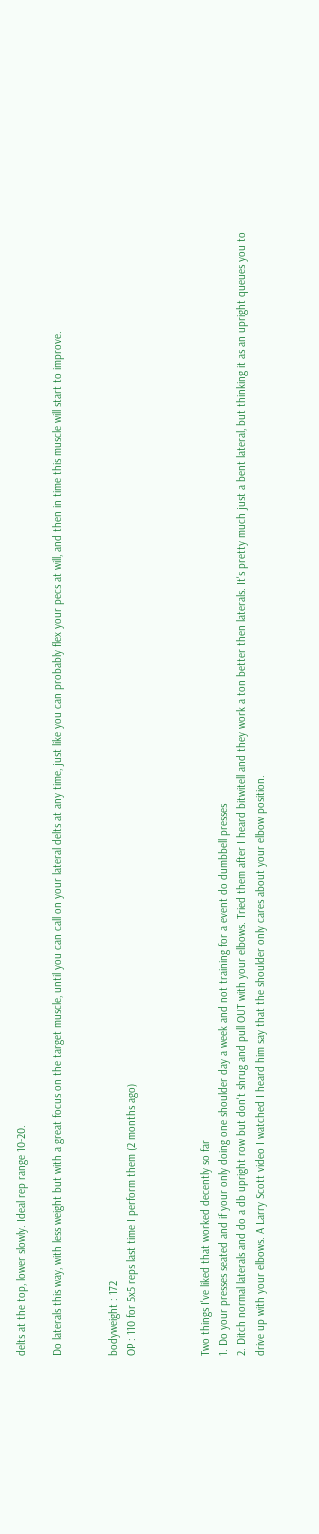delts at the top, lower slowly. Ideal rep range 10-20.

Do laterals this way, with less weight but with a great focus on the target muscle, until you can call on your lateral delts at any time, just like you can probably flex your pecs at will, and then in time this muscle will start to improve.


bodyweight : 172
OP : 110 for 5x5 reps last time I perform them (2 months ago)



Two things I've liked that worked decently so far
1. Do your presses seated and if your only doing one shoulder day a week and not training for a event do dumbbell presses
2. Ditch normal laterals and do a db upright row but don't shrug and pull OUT with your elbows. Tried them after I heard bitwitell and they work a ton better then laterals. It's pretty much just a bent lateral, but thinking it as an upright queues you to drive up with your elbows. A Larry Scott video I watched I heard him say that the shoulder only cares about your elbow position.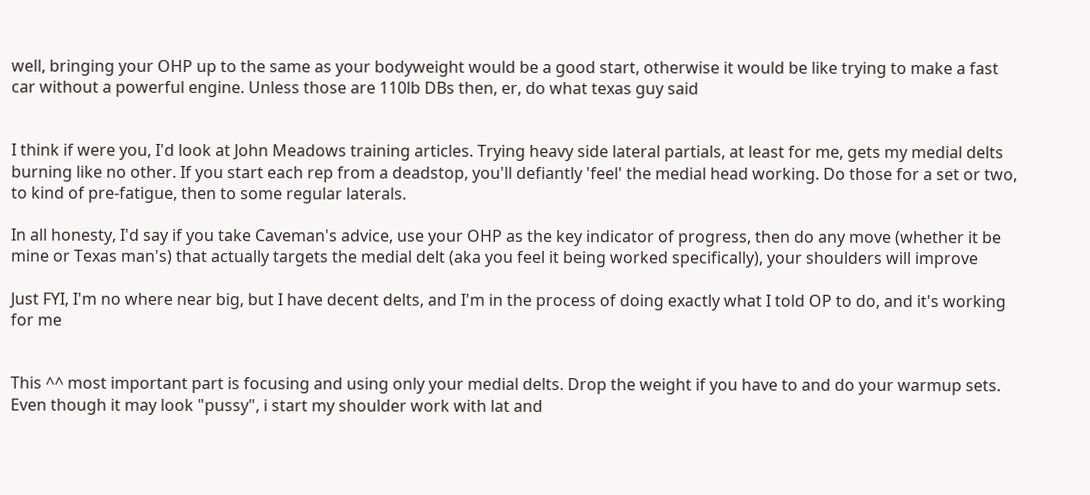well, bringing your OHP up to the same as your bodyweight would be a good start, otherwise it would be like trying to make a fast car without a powerful engine. Unless those are 110lb DBs then, er, do what texas guy said


I think if were you, I'd look at John Meadows training articles. Trying heavy side lateral partials, at least for me, gets my medial delts burning like no other. If you start each rep from a deadstop, you'll defiantly 'feel' the medial head working. Do those for a set or two, to kind of pre-fatigue, then to some regular laterals.

In all honesty, I'd say if you take Caveman's advice, use your OHP as the key indicator of progress, then do any move (whether it be mine or Texas man's) that actually targets the medial delt (aka you feel it being worked specifically), your shoulders will improve

Just FYI, I'm no where near big, but I have decent delts, and I'm in the process of doing exactly what I told OP to do, and it's working for me


This ^^ most important part is focusing and using only your medial delts. Drop the weight if you have to and do your warmup sets. Even though it may look "pussy", i start my shoulder work with lat and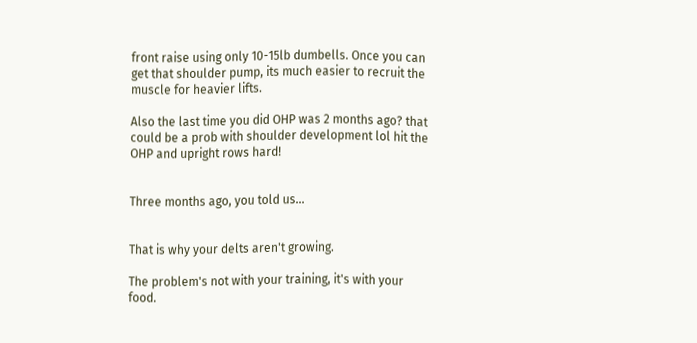front raise using only 10-15lb dumbells. Once you can get that shoulder pump, its much easier to recruit the muscle for heavier lifts.

Also the last time you did OHP was 2 months ago? that could be a prob with shoulder development lol hit the OHP and upright rows hard!


Three months ago, you told us...


That is why your delts aren't growing.

The problem's not with your training, it's with your food.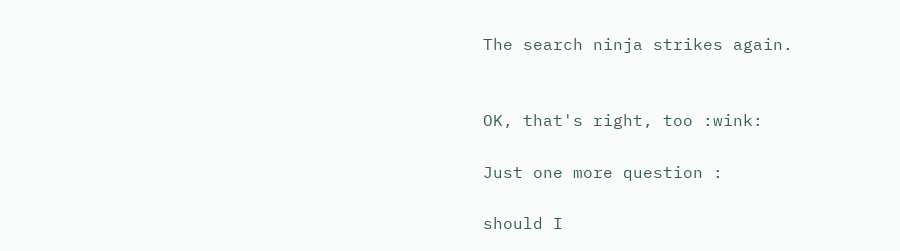The search ninja strikes again.


OK, that's right, too :wink:

Just one more question :

should I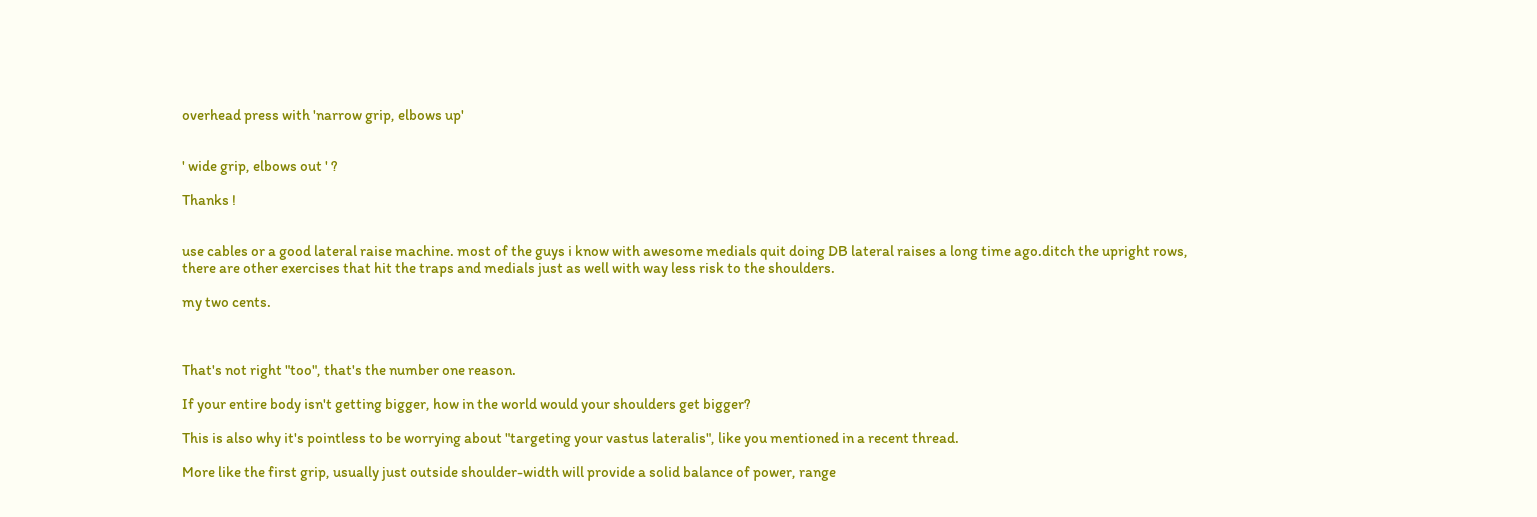overhead press with 'narrow grip, elbows up'


' wide grip, elbows out ' ?

Thanks !


use cables or a good lateral raise machine. most of the guys i know with awesome medials quit doing DB lateral raises a long time ago.ditch the upright rows, there are other exercises that hit the traps and medials just as well with way less risk to the shoulders.

my two cents.



That's not right "too", that's the number one reason.

If your entire body isn't getting bigger, how in the world would your shoulders get bigger?

This is also why it's pointless to be worrying about "targeting your vastus lateralis", like you mentioned in a recent thread.

More like the first grip, usually just outside shoulder-width will provide a solid balance of power, range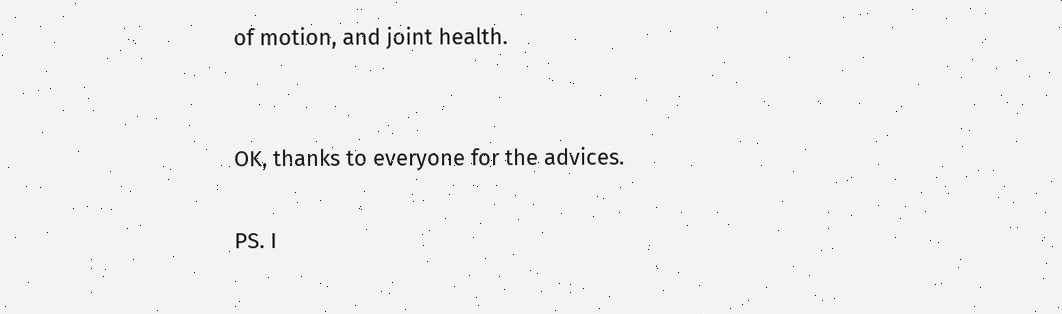of motion, and joint health.


OK, thanks to everyone for the advices.

PS. I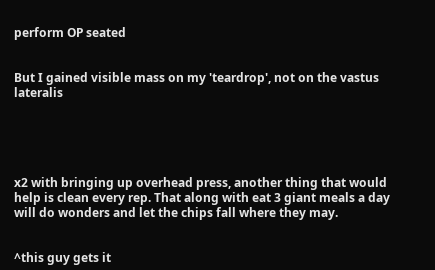perform OP seated


But I gained visible mass on my 'teardrop', not on the vastus lateralis





x2 with bringing up overhead press, another thing that would help is clean every rep. That along with eat 3 giant meals a day will do wonders and let the chips fall where they may.


^this guy gets it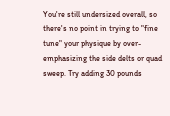You're still undersized overall, so there's no point in trying to "fine tune" your physique by over-emphasizing the side delts or quad sweep. Try adding 30 pounds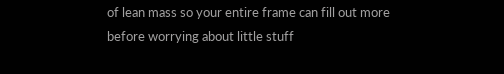of lean mass so your entire frame can fill out more before worrying about little stuff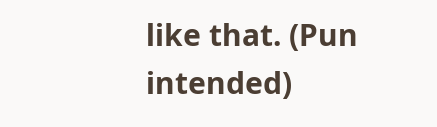like that. (Pun intended)